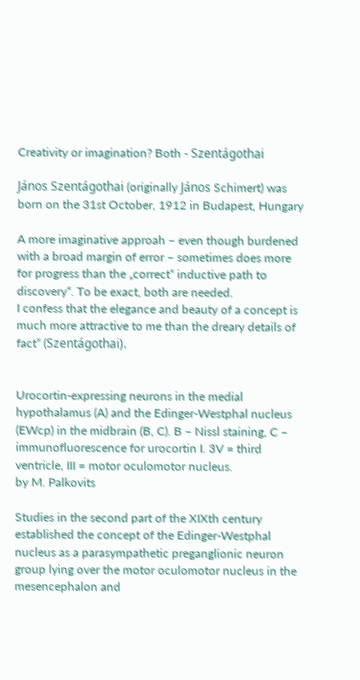Creativity or imagination? Both - Szentágothai

János Szentágothai (originally János Schimert) was born on the 31st October, 1912 in Budapest, Hungary

A more imaginative approah – even though burdened with a broad margin of error – sometimes does more for progress than the „correct“ inductive path to discovery“. To be exact, both are needed.
I confess that the elegance and beauty of a concept is much more attractive to me than the dreary details of fact“ (Szentágothai).


Urocortin-expressing neurons in the medial hypothalamus (A) and the Edinger-Westphal nucleus (EWcp) in the midbrain (B, C). B – Nissl staining, C – immunofluorescence for urocortin I. 3V = third ventricle, III = motor oculomotor nucleus.
by M. Palkovits

Studies in the second part of the XIXth century established the concept of the Edinger-Westphal nucleus as a parasympathetic preganglionic neuron group lying over the motor oculomotor nucleus in the mesencephalon and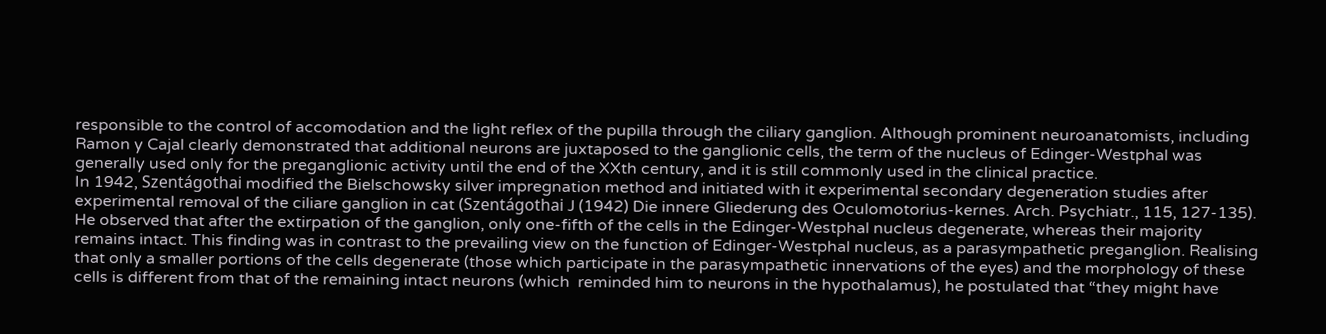responsible to the control of accomodation and the light reflex of the pupilla through the ciliary ganglion. Although prominent neuroanatomists, including Ramon y Cajal clearly demonstrated that additional neurons are juxtaposed to the ganglionic cells, the term of the nucleus of Edinger-Westphal was generally used only for the preganglionic activity until the end of the XXth century, and it is still commonly used in the clinical practice.
In 1942, Szentágothai modified the Bielschowsky silver impregnation method and initiated with it experimental secondary degeneration studies after experimental removal of the ciliare ganglion in cat (Szentágothai J (1942) Die innere Gliederung des Oculomotorius-kernes. Arch. Psychiatr., 115, 127-135). He observed that after the extirpation of the ganglion, only one-fifth of the cells in the Edinger-Westphal nucleus degenerate, whereas their majority remains intact. This finding was in contrast to the prevailing view on the function of Edinger-Westphal nucleus, as a parasympathetic preganglion. Realising that only a smaller portions of the cells degenerate (those which participate in the parasympathetic innervations of the eyes) and the morphology of these cells is different from that of the remaining intact neurons (which  reminded him to neurons in the hypothalamus), he postulated that “they might have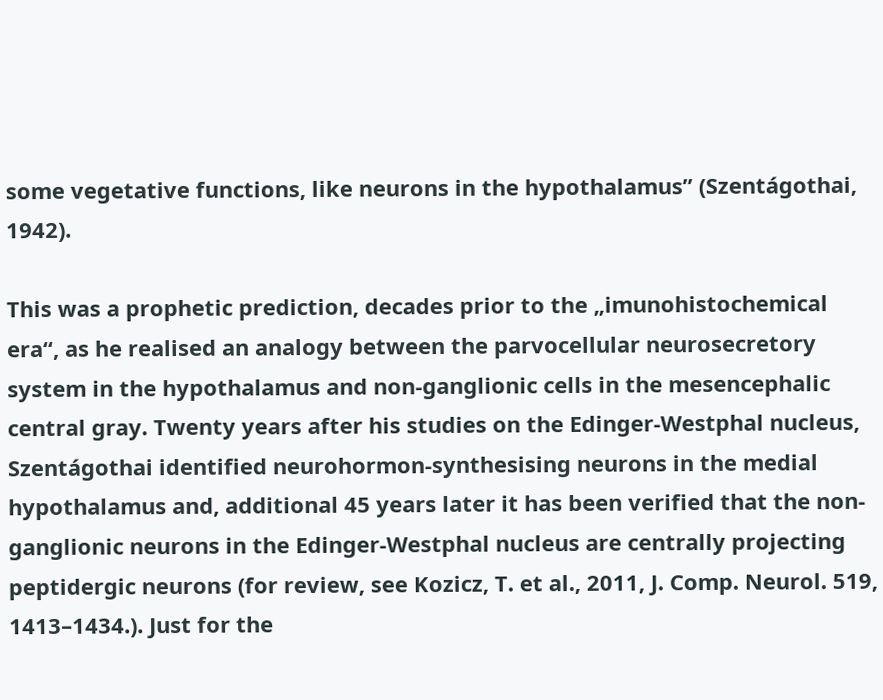some vegetative functions, like neurons in the hypothalamus” (Szentágothai, 1942).

This was a prophetic prediction, decades prior to the „imunohistochemical era“, as he realised an analogy between the parvocellular neurosecretory system in the hypothalamus and non-ganglionic cells in the mesencephalic central gray. Twenty years after his studies on the Edinger-Westphal nucleus, Szentágothai identified neurohormon-synthesising neurons in the medial hypothalamus and, additional 45 years later it has been verified that the non-ganglionic neurons in the Edinger-Westphal nucleus are centrally projecting peptidergic neurons (for review, see Kozicz, T. et al., 2011, J. Comp. Neurol. 519, 1413–1434.). Just for the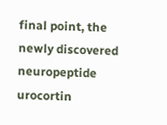final point, the newly discovered neuropeptide urocortin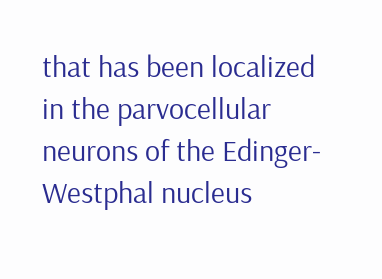that has been localized in the parvocellular neurons of the Edinger-Westphal nucleus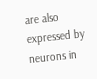are also expressed by neurons in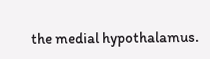the medial hypothalamus.